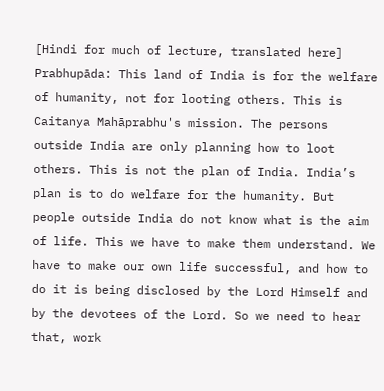[Hindi for much of lecture, translated here]
Prabhupāda: This land of India is for the welfare of humanity, not for looting others. This is Caitanya Mahāprabhu's mission. The persons outside India are only planning how to loot others. This is not the plan of India. India’s plan is to do welfare for the humanity. But people outside India do not know what is the aim of life. This we have to make them understand. We have to make our own life successful, and how to do it is being disclosed by the Lord Himself and by the devotees of the Lord. So we need to hear that, work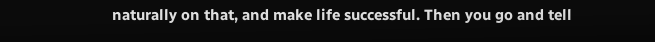naturally on that, and make life successful. Then you go and tell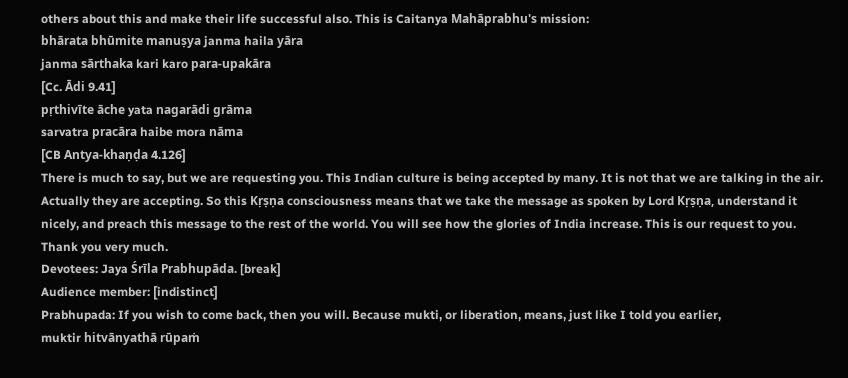others about this and make their life successful also. This is Caitanya Mahāprabhu's mission:
bhārata bhūmite manuṣya janma haila yāra
janma sārthaka kari karo para-upakāra
[Cc. Ādi 9.41]
pṛthivīte āche yata nagarādi grāma
sarvatra pracāra haibe mora nāma
[CB Antya-khaṇḍa 4.126]
There is much to say, but we are requesting you. This Indian culture is being accepted by many. It is not that we are talking in the air. Actually they are accepting. So this Kṛṣṇa consciousness means that we take the message as spoken by Lord Kṛṣṇa, understand it nicely, and preach this message to the rest of the world. You will see how the glories of India increase. This is our request to you.
Thank you very much.
Devotees: Jaya Śrīla Prabhupāda. [break]
Audience member: [indistinct]
Prabhupada: If you wish to come back, then you will. Because mukti, or liberation, means, just like I told you earlier,
muktir hitvānyathā rūpaṁ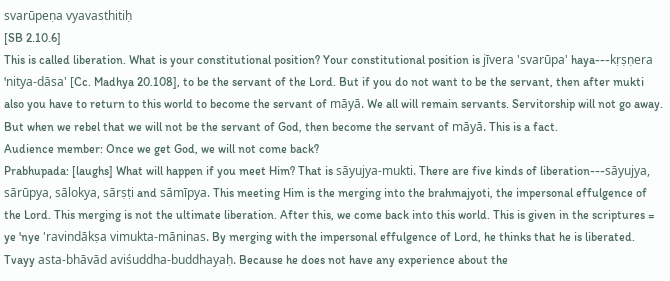svarūpeṇa vyavasthitiḥ
[SB 2.10.6]
This is called liberation. What is your constitutional position? Your constitutional position is jīvera 'svarūpa' haya---kṛṣṇera 'nitya-dāsa' [Cc. Madhya 20.108], to be the servant of the Lord. But if you do not want to be the servant, then after mukti also you have to return to this world to become the servant of māyā. We all will remain servants. Servitorship will not go away. But when we rebel that we will not be the servant of God, then become the servant of māyā. This is a fact.
Audience member: Once we get God, we will not come back?
Prabhupada: [laughs] What will happen if you meet Him? That is sāyujya-mukti. There are five kinds of liberation---sāyujya, sārūpya, sālokya, sārṣṭi and sāmīpya. This meeting Him is the merging into the brahmajyoti, the impersonal effulgence of the Lord. This merging is not the ultimate liberation. After this, we come back into this world. This is given in the scriptures = ye 'nye 'ravindākṣa vimukta-māninas. By merging with the impersonal effulgence of Lord, he thinks that he is liberated. Tvayy asta-bhāvād aviśuddha-buddhayaḥ. Because he does not have any experience about the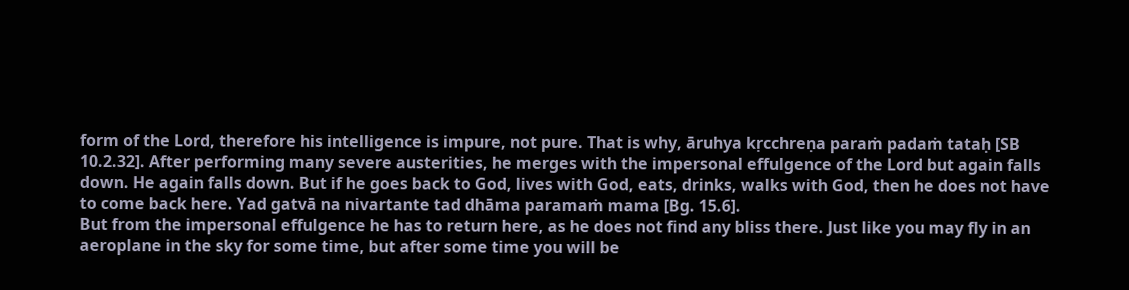form of the Lord, therefore his intelligence is impure, not pure. That is why, āruhya kṛcchreṇa paraṁ padaṁ tataḥ [SB 10.2.32]. After performing many severe austerities, he merges with the impersonal effulgence of the Lord but again falls down. He again falls down. But if he goes back to God, lives with God, eats, drinks, walks with God, then he does not have to come back here. Yad gatvā na nivartante tad dhāma paramaṁ mama [Bg. 15.6].
But from the impersonal effulgence he has to return here, as he does not find any bliss there. Just like you may fly in an aeroplane in the sky for some time, but after some time you will be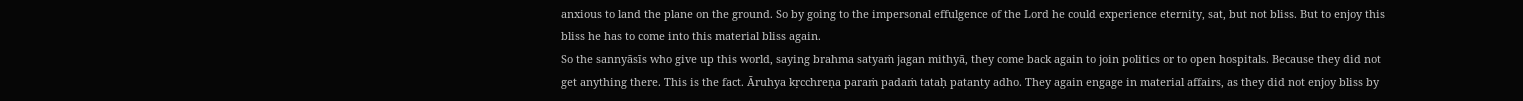anxious to land the plane on the ground. So by going to the impersonal effulgence of the Lord he could experience eternity, sat, but not bliss. But to enjoy this bliss he has to come into this material bliss again.
So the sannyāsīs who give up this world, saying brahma satyaṁ jagan mithyā, they come back again to join politics or to open hospitals. Because they did not get anything there. This is the fact. Āruhya kṛcchreṇa paraṁ padaṁ tataḥ patanty adho. They again engage in material affairs, as they did not enjoy bliss by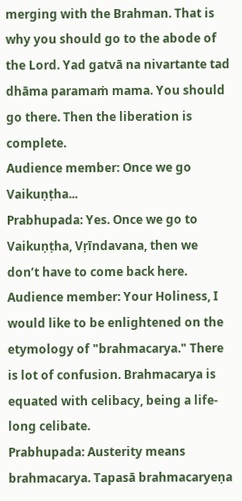merging with the Brahman. That is why you should go to the abode of the Lord. Yad gatvā na nivartante tad dhāma paramaṁ mama. You should go there. Then the liberation is complete.
Audience member: Once we go Vaikuṇṭha...
Prabhupada: Yes. Once we go to Vaikuṇṭha, Vṛīndavana, then we don’t have to come back here.
Audience member: Your Holiness, I would like to be enlightened on the etymology of "brahmacarya." There is lot of confusion. Brahmacarya is equated with celibacy, being a life-long celibate.
Prabhupada: Austerity means brahmacarya. Tapasā brahmacaryeṇa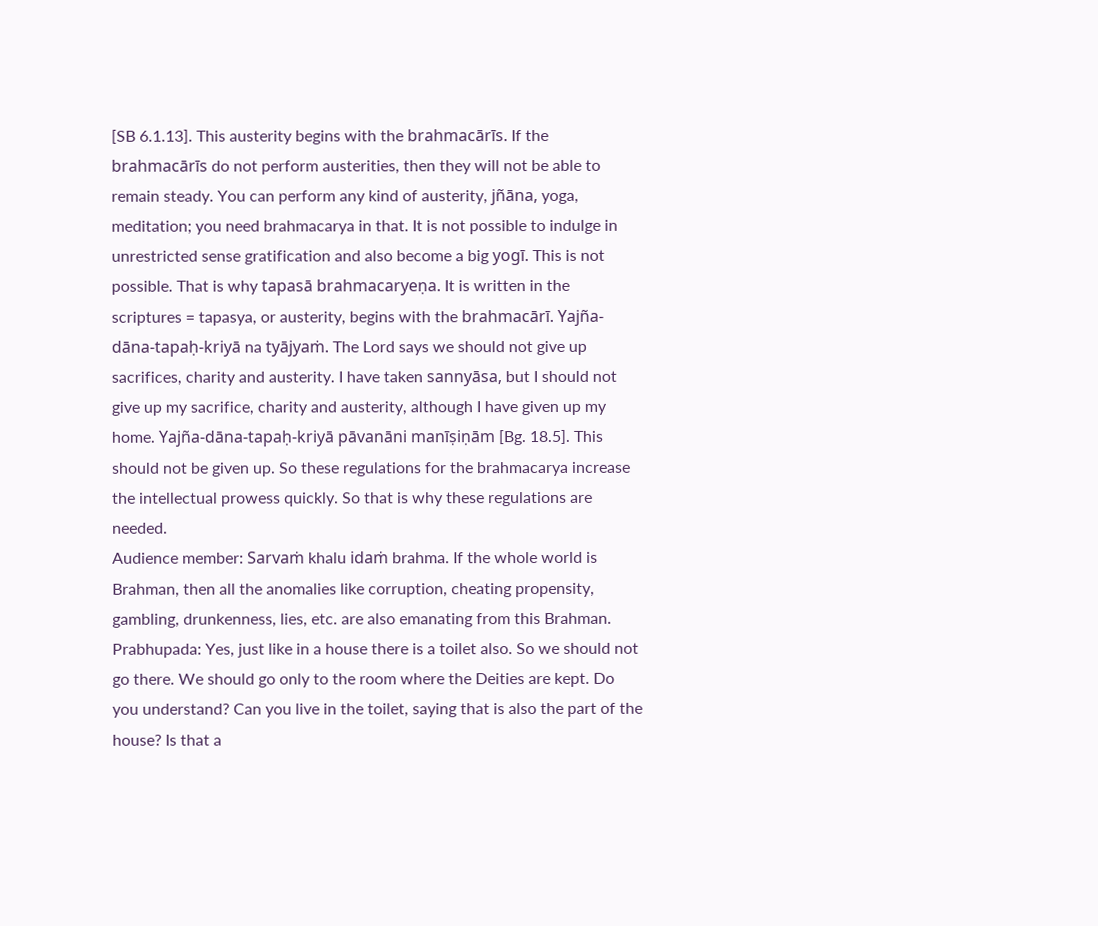[SB 6.1.13]. This austerity begins with the brahmacārīs. If the brahmacārīs do not perform austerities, then they will not be able to remain steady. You can perform any kind of austerity, jñāna, yoga, meditation; you need brahmacarya in that. It is not possible to indulge in unrestricted sense gratification and also become a big yogī. This is not possible. That is why tapasā brahmacaryeṇa. It is written in the scriptures = tapasya, or austerity, begins with the brahmacārī. Yajña-dāna-tapaḥ-kriyā na tyājyaṁ. The Lord says we should not give up sacrifices, charity and austerity. I have taken sannyāsa, but I should not give up my sacrifice, charity and austerity, although I have given up my home. Yajña-dāna-tapaḥ-kriyā pāvanāni manīṣiṇām [Bg. 18.5]. This should not be given up. So these regulations for the brahmacarya increase the intellectual prowess quickly. So that is why these regulations are needed.
Audience member: Sarvaṁ khalu idaṁ brahma. If the whole world is Brahman, then all the anomalies like corruption, cheating propensity, gambling, drunkenness, lies, etc. are also emanating from this Brahman.
Prabhupada: Yes, just like in a house there is a toilet also. So we should not go there. We should go only to the room where the Deities are kept. Do you understand? Can you live in the toilet, saying that is also the part of the house? Is that a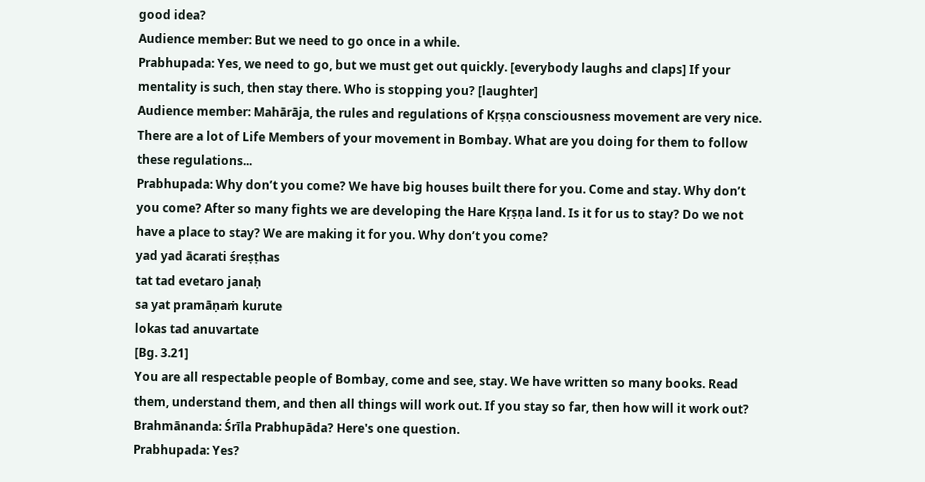good idea?
Audience member: But we need to go once in a while.
Prabhupada: Yes, we need to go, but we must get out quickly. [everybody laughs and claps] If your mentality is such, then stay there. Who is stopping you? [laughter]
Audience member: Mahārāja, the rules and regulations of Kṛṣṇa consciousness movement are very nice. There are a lot of Life Members of your movement in Bombay. What are you doing for them to follow these regulations...
Prabhupada: Why don’t you come? We have big houses built there for you. Come and stay. Why don’t you come? After so many fights we are developing the Hare Kṛṣṇa land. Is it for us to stay? Do we not have a place to stay? We are making it for you. Why don’t you come?
yad yad ācarati śreṣṭhas
tat tad evetaro janaḥ
sa yat pramāṇaṁ kurute
lokas tad anuvartate
[Bg. 3.21]
You are all respectable people of Bombay, come and see, stay. We have written so many books. Read them, understand them, and then all things will work out. If you stay so far, then how will it work out?
Brahmānanda: Śrīla Prabhupāda? Here's one question.
Prabhupada: Yes?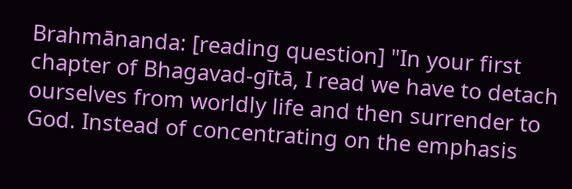Brahmānanda: [reading question] "In your first chapter of Bhagavad-gītā, I read we have to detach ourselves from worldly life and then surrender to God. Instead of concentrating on the emphasis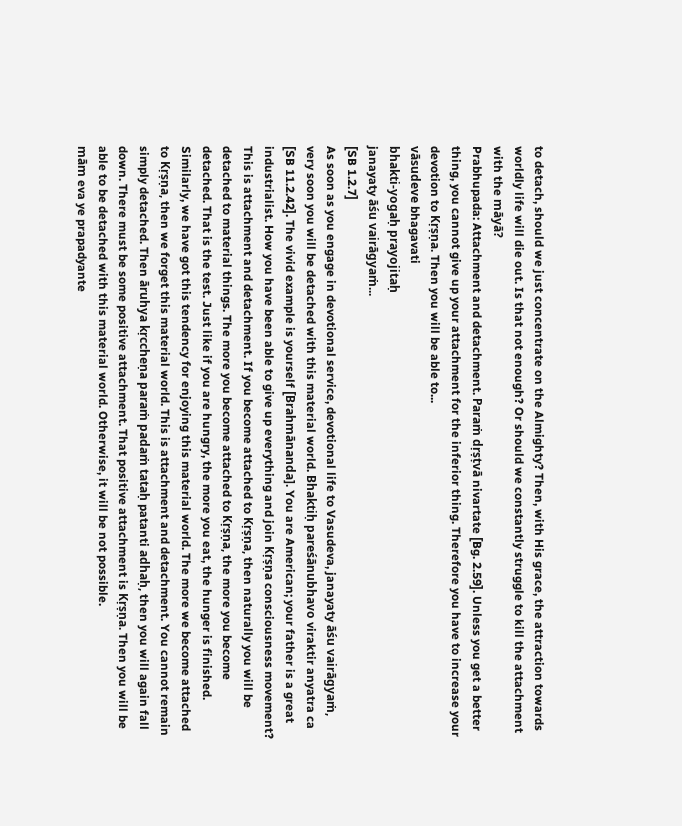to detach, should we just concentrate on the Almighty? Then, with His grace, the attraction towards worldly life will die out. Is that not enough? Or should we constantly struggle to kill the attachment with the māyā?
Prabhupada: Attachment and detachment. Paraṁ dṛṣṭvā nivartate [Bg. 2.59]. Unless you get a better thing, you cannot give up your attachment for the inferior thing. Therefore you have to increase your devotion to Kṛṣṇa. Then you will be able to...
vāsudeve bhagavati
bhakti-yogaḥ prayojitaḥ
janayaty āśu vairāgyaṁ...
[SB 1.2.7]
As soon as you engage in devotional service, devotional life to Vasudeva, janayaty āśu vairāgyaṁ, very soon you will be detached with this material world. Bhaktiḥ pareśānubhavo viraktir anyatra ca [SB 11.2.42]. The vivid example is yourself [Brahmānanda]. You are American; your father is a great industrialist. How you have been able to give up everything and join Kṛṣṇa consciousness movement? This is attachment and detachment. If you become attached to Kṛṣṇa, then naturally you will be detached to material things. The more you become attached to Kṛṣṇa, the more you become detached. That is the test. Just like if you are hungry, the more you eat, the hunger is finished. Similarly, we have got this tendency for enjoying this material world. The more we become attached to Kṛṣṇa, then we forget this material world. This is attachment and detachment. You cannot remain simply detached. Then āruhya kṛccheṇa paraṁ padaṁ tataḥ patanti adhaḥ, then you will again fall down. There must be some positive attachment. That positive attachment is Kṛṣṇa. Then you will be able to be detached with this material world. Otherwise, it will be not possible.
mām eva ye prapadyante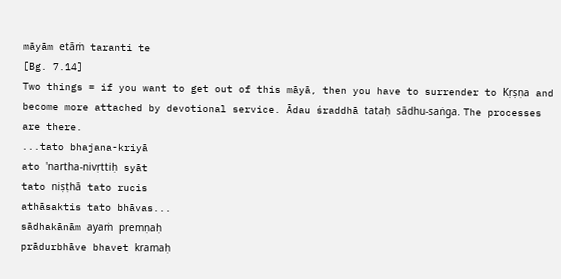māyām etāṁ taranti te
[Bg. 7.14]
Two things = if you want to get out of this māyā, then you have to surrender to Kṛṣṇa and become more attached by devotional service. Ādau śraddhā tataḥ sādhu-saṅga. The processes are there.
...tato bhajana-kriyā
ato 'nartha-nivṛttiḥ syāt
tato niṣṭhā tato rucis
athāsaktis tato bhāvas...
sādhakānām ayaṁ premṇaḥ
prādurbhāve bhavet kramaḥ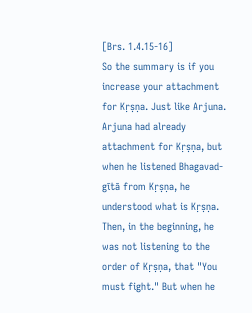[Brs. 1.4.15-16]
So the summary is if you increase your attachment for Kṛṣṇa. Just like Arjuna. Arjuna had already attachment for Kṛṣṇa, but when he listened Bhagavad-gītā from Kṛṣṇa, he understood what is Kṛṣṇa. Then, in the beginning, he was not listening to the order of Kṛṣṇa, that "You must fight." But when he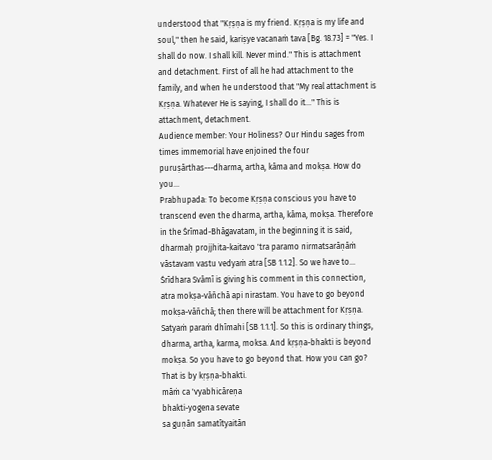understood that "Kṛṣṇa is my friend. Kṛṣṇa is my life and soul," then he said, kariṣye vacanaṁ tava [Bg. 18.73] = "Yes. I shall do now. I shall kill. Never mind." This is attachment and detachment. First of all he had attachment to the family, and when he understood that "My real attachment is Kṛṣṇa. Whatever He is saying, I shall do it..." This is attachment, detachment.
Audience member: Your Holiness? Our Hindu sages from times immemorial have enjoined the four puruṣārthas---dharma, artha, kāma and mokṣa. How do you...
Prabhupada: To become Kṛṣṇa conscious you have to transcend even the dharma, artha, kāma, mokṣa. Therefore in the Śrīmad-Bhāgavatam, in the beginning it is said, dharmaḥ projjhita-kaitavo 'tra paramo nirmatsarāṇāṁ vāstavam vastu vedyaṁ atra [SB 1.1.2]. So we have to... Śrīdhara Svāmī is giving his comment in this connection, atra mokṣa-vāñchā api nirastam. You have to go beyond mokṣa-vāñchā; then there will be attachment for Kṛṣṇa. Satyaṁ paraṁ dhīmahi [SB 1.1.1]. So this is ordinary things, dharma, artha, karma, moksa. And kṛṣṇa-bhakti is beyond mokṣa. So you have to go beyond that. How you can go? That is by kṛṣṇa-bhakti.
māṁ ca 'vyabhicāreṇa
bhakti-yogena sevate
sa guṇān samatītyaitān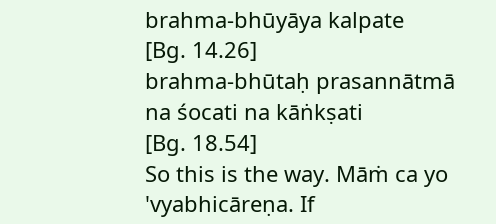brahma-bhūyāya kalpate
[Bg. 14.26]
brahma-bhūtaḥ prasannātmā
na śocati na kāṅkṣati
[Bg. 18.54]
So this is the way. Māṁ ca yo 'vyabhicāreṇa. If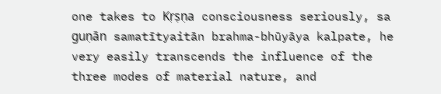one takes to Kṛṣṇa consciousness seriously, sa guṇān samatītyaitān brahma-bhūyāya kalpate, he very easily transcends the influence of the three modes of material nature, and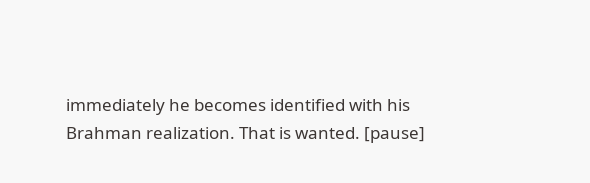immediately he becomes identified with his Brahman realization. That is wanted. [pause]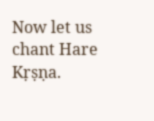Now let us chant Hare Kṛṣṇa.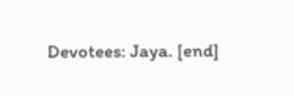Devotees: Jaya. [end]